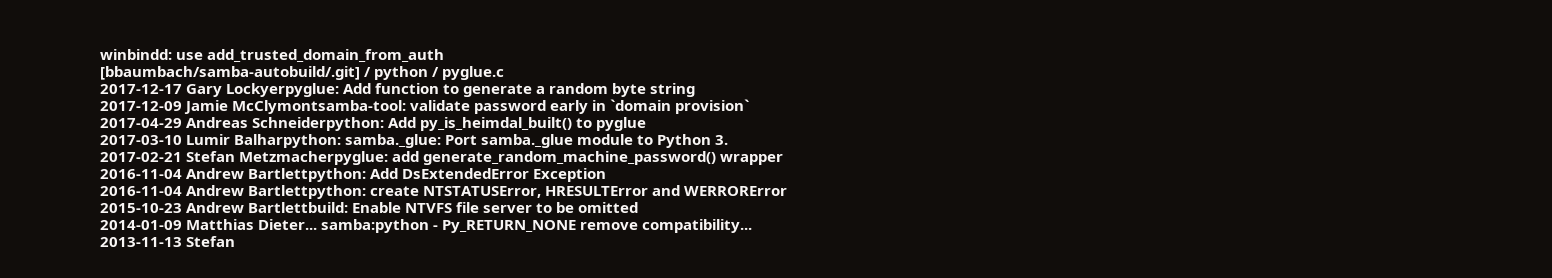winbindd: use add_trusted_domain_from_auth
[bbaumbach/samba-autobuild/.git] / python / pyglue.c
2017-12-17 Gary Lockyerpyglue: Add function to generate a random byte string
2017-12-09 Jamie McClymontsamba-tool: validate password early in `domain provision`
2017-04-29 Andreas Schneiderpython: Add py_is_heimdal_built() to pyglue
2017-03-10 Lumir Balharpython: samba._glue: Port samba._glue module to Python 3.
2017-02-21 Stefan Metzmacherpyglue: add generate_random_machine_password() wrapper
2016-11-04 Andrew Bartlettpython: Add DsExtendedError Exception
2016-11-04 Andrew Bartlettpython: create NTSTATUSError, HRESULTError and WERRORError
2015-10-23 Andrew Bartlettbuild: Enable NTVFS file server to be omitted
2014-01-09 Matthias Dieter... samba:python - Py_RETURN_NONE remove compatibility...
2013-11-13 Stefan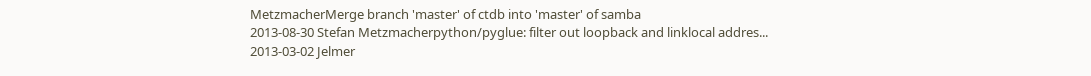MetzmacherMerge branch 'master' of ctdb into 'master' of samba
2013-08-30 Stefan Metzmacherpython/pyglue: filter out loopback and linklocal addres...
2013-03-02 Jelmer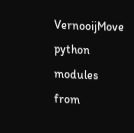VernooijMove python modules from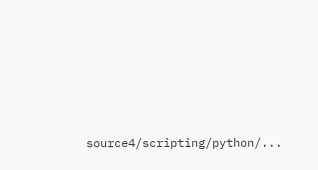source4/scripting/python/...